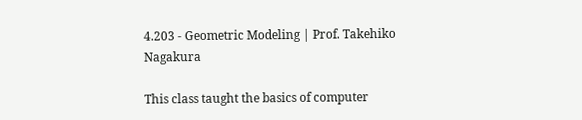4.203 - Geometric Modeling | Prof. Takehiko Nagakura

This class taught the basics of computer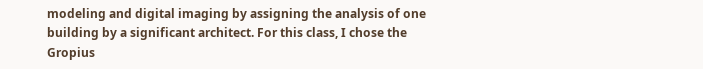modeling and digital imaging by assigning the analysis of one building by a significant architect. For this class, I chose the Gropius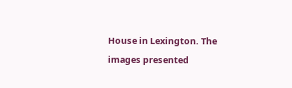House in Lexington. The images presented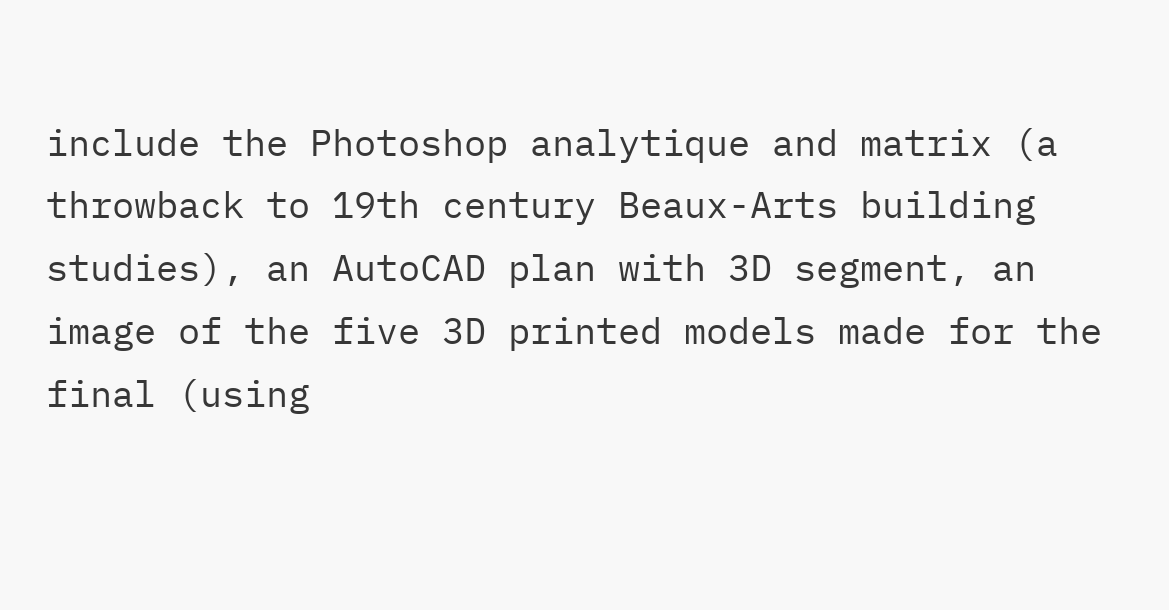include the Photoshop analytique and matrix (a throwback to 19th century Beaux-Arts building studies), an AutoCAD plan with 3D segment, an image of the five 3D printed models made for the final (using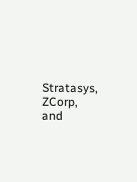Stratasys, ZCorp, and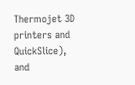Thermojet 3D printers and QuickSlice), and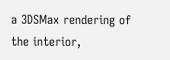a 3DSMax rendering of the interior,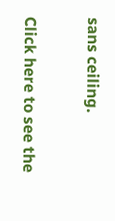sans ceiling.

Click here to see the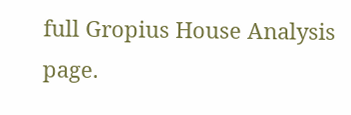full Gropius House Analysis page.